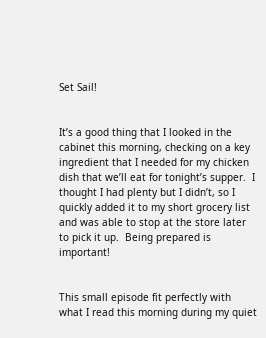Set Sail!


It’s a good thing that I looked in the cabinet this morning, checking on a key ingredient that I needed for my chicken dish that we’ll eat for tonight’s supper.  I thought I had plenty but I didn’t, so I quickly added it to my short grocery list and was able to stop at the store later to pick it up.  Being prepared is important!


This small episode fit perfectly with what I read this morning during my quiet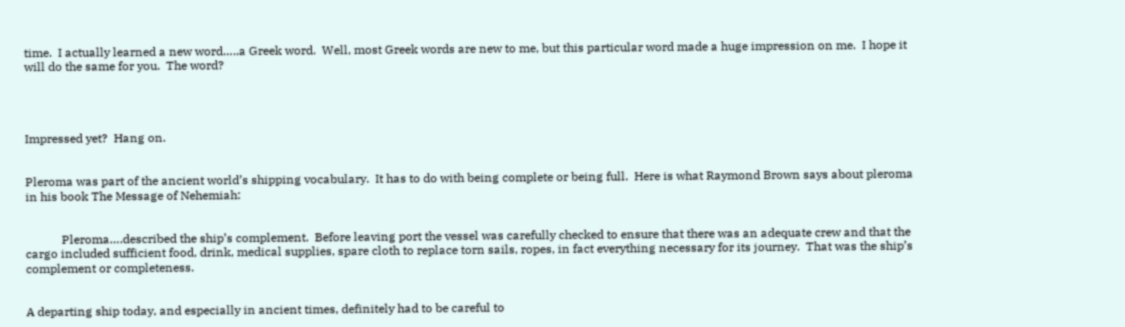time.  I actually learned a new word…..a Greek word.  Well, most Greek words are new to me, but this particular word made a huge impression on me.  I hope it will do the same for you.  The word?




Impressed yet?  Hang on.


Pleroma was part of the ancient world’s shipping vocabulary.  It has to do with being complete or being full.  Here is what Raymond Brown says about pleroma in his book The Message of Nehemiah:


            Pleroma….described the ship’s complement.  Before leaving port the vessel was carefully checked to ensure that there was an adequate crew and that the cargo included sufficient food, drink, medical supplies, spare cloth to replace torn sails, ropes, in fact everything necessary for its journey.  That was the ship’s complement or completeness.


A departing ship today, and especially in ancient times, definitely had to be careful to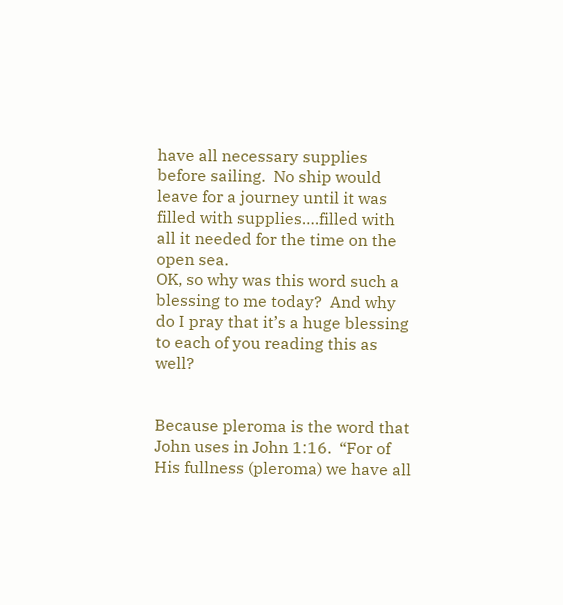have all necessary supplies before sailing.  No ship would leave for a journey until it was filled with supplies….filled with all it needed for the time on the open sea.
OK, so why was this word such a blessing to me today?  And why do I pray that it’s a huge blessing to each of you reading this as well?


Because pleroma is the word that John uses in John 1:16.  “For of His fullness (pleroma) we have all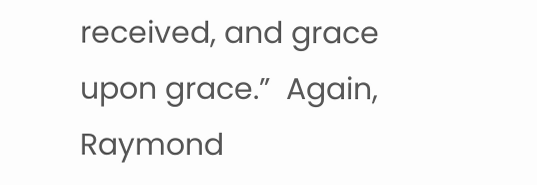received, and grace upon grace.”  Again, Raymond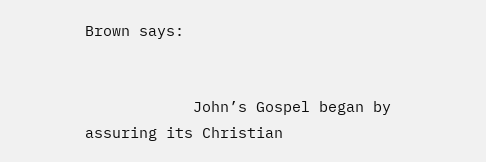Brown says:


            John’s Gospel began by assuring its Christian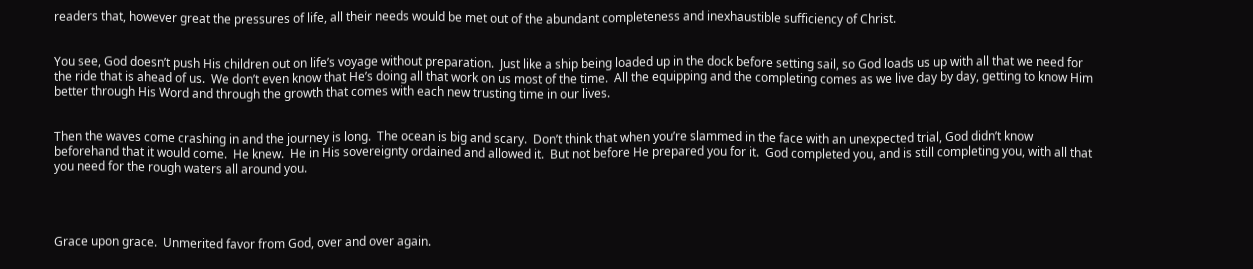readers that, however great the pressures of life, all their needs would be met out of the abundant completeness and inexhaustible sufficiency of Christ.


You see, God doesn’t push His children out on life’s voyage without preparation.  Just like a ship being loaded up in the dock before setting sail, so God loads us up with all that we need for the ride that is ahead of us.  We don’t even know that He’s doing all that work on us most of the time.  All the equipping and the completing comes as we live day by day, getting to know Him better through His Word and through the growth that comes with each new trusting time in our lives.


Then the waves come crashing in and the journey is long.  The ocean is big and scary.  Don’t think that when you’re slammed in the face with an unexpected trial, God didn’t know beforehand that it would come.  He knew.  He in His sovereignty ordained and allowed it.  But not before He prepared you for it.  God completed you, and is still completing you, with all that you need for the rough waters all around you.




Grace upon grace.  Unmerited favor from God, over and over again.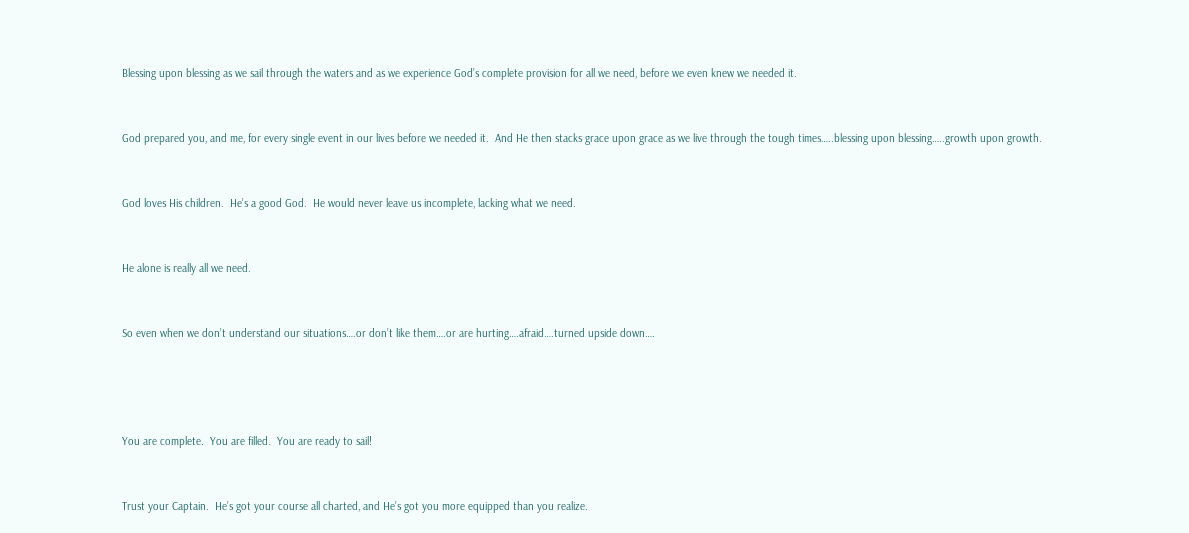Blessing upon blessing as we sail through the waters and as we experience God’s complete provision for all we need, before we even knew we needed it.


God prepared you, and me, for every single event in our lives before we needed it.  And He then stacks grace upon grace as we live through the tough times…..blessing upon blessing…..growth upon growth.


God loves His children.  He’s a good God.  He would never leave us incomplete, lacking what we need.


He alone is really all we need.


So even when we don’t understand our situations….or don’t like them….or are hurting….afraid….turned upside down….




You are complete.  You are filled.  You are ready to sail!


Trust your Captain.  He’s got your course all charted, and He’s got you more equipped than you realize.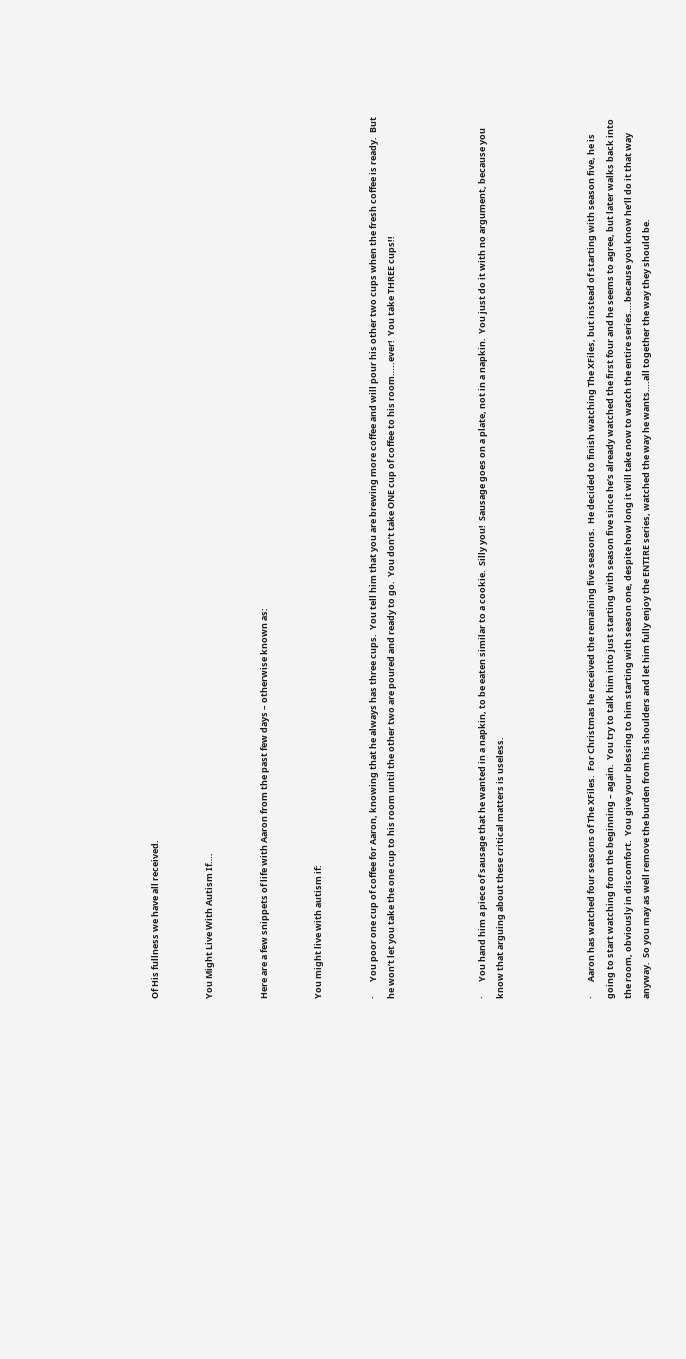Of His fullness we have all received.


You Might Live With Autism If….


Here are a few snippets of life with Aaron from the past few days – otherwise known as:


You might live with autism if:


·       You poor one cup of coffee for Aaron, knowing that he always has three cups.  You tell him that you are brewing more coffee and will pour his other two cups when the fresh coffee is ready.  But he won’t let you take the one cup to his room until the other two are poured and ready to go.  You don’t take ONE cup of coffee to his room…..ever!  You take THREE cups!!




·       You hand him a piece of sausage that he wanted in a napkin, to be eaten similar to a cookie.  Silly you!  Sausage goes on a plate, not in a napkin.  You just do it with no argument, because you know that arguing about these critical matters is useless.




·       Aaron has watched four seasons of The XFiles.  For Christmas he received the remaining five seasons.  He decided to finish watching The XFiles, but instead of starting with season five, he is going to start watching from the beginning – again.  You try to talk him into just starting with season five since he’s already watched the first four and he seems to agree, but later walks back into the room, obviously in discomfort.  You give your blessing to him starting with season one, despite how long it will take now to watch the entire series….because you know he’ll do it that way anyway.  So you may as well remove the burden from his shoulders and let him fully enjoy the ENTIRE series, watched the way he wants….all together the way they should be.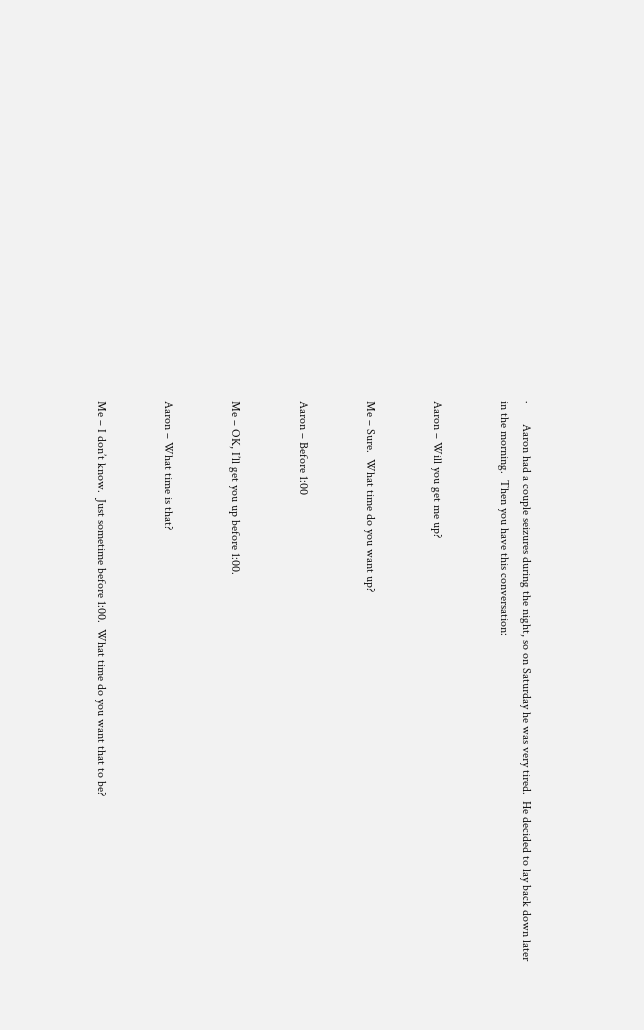·       Aaron had a couple seizures during the night, so on Saturday he was very tired.  He decided to lay back down later in the morning.  Then you have this conversation:


Aaron – Will you get me up?


Me – Sure.  What time do you want up?


Aaron – Before 1:00


Me – OK, I’ll get you up before 1:00.


Aaron – What time is that?


Me – I don’t know.  Just sometime before 1:00.  What time do you want that to be?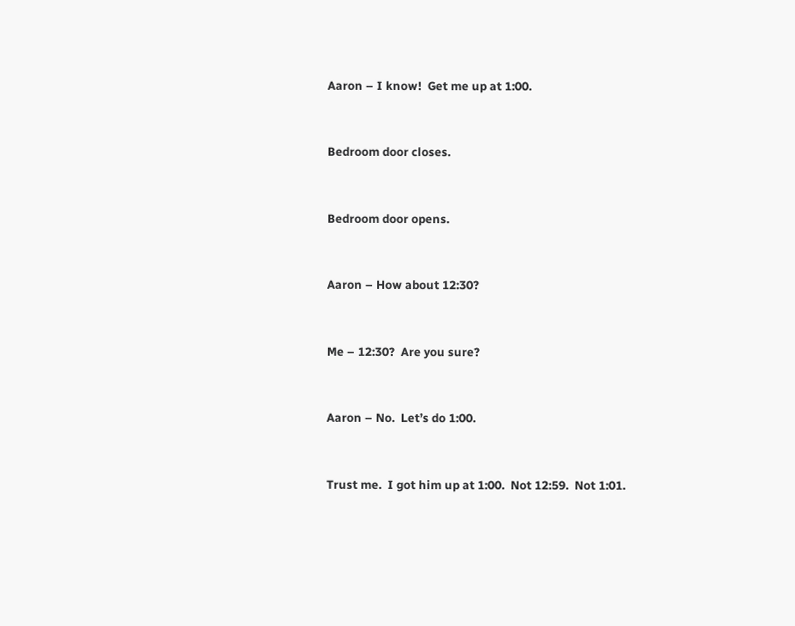Aaron – I know!  Get me up at 1:00.


Bedroom door closes.


Bedroom door opens.


Aaron – How about 12:30?


Me – 12:30?  Are you sure?


Aaron – No.  Let’s do 1:00.


Trust me.  I got him up at 1:00.  Not 12:59.  Not 1:01.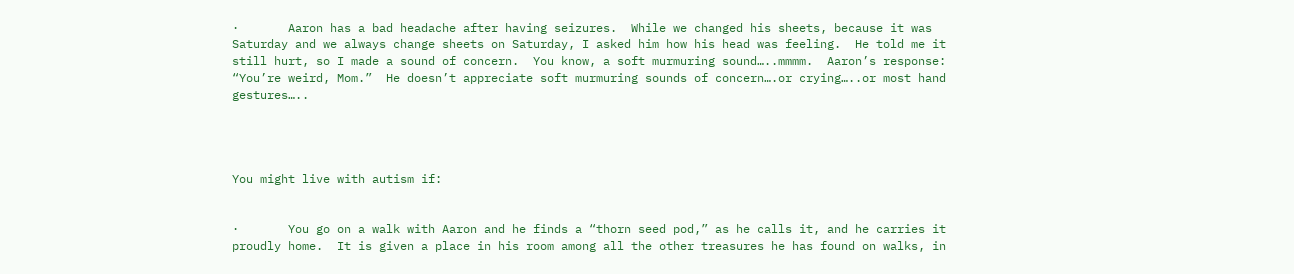·       Aaron has a bad headache after having seizures.  While we changed his sheets, because it was Saturday and we always change sheets on Saturday, I asked him how his head was feeling.  He told me it still hurt, so I made a sound of concern.  You know, a soft murmuring sound…..mmmm.  Aaron’s response:  “You’re weird, Mom.”  He doesn’t appreciate soft murmuring sounds of concern….or crying…..or most hand gestures…..




You might live with autism if:


·       You go on a walk with Aaron and he finds a “thorn seed pod,” as he calls it, and he carries it proudly home.  It is given a place in his room among all the other treasures he has found on walks, in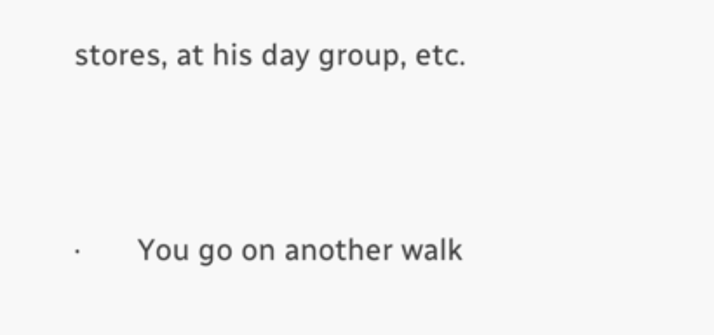stores, at his day group, etc.




·       You go on another walk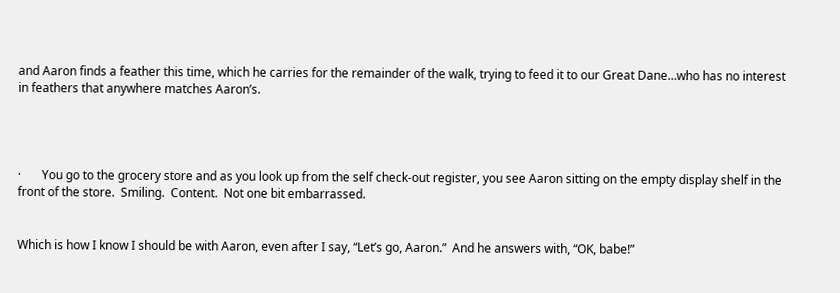and Aaron finds a feather this time, which he carries for the remainder of the walk, trying to feed it to our Great Dane…who has no interest in feathers that anywhere matches Aaron’s.




·       You go to the grocery store and as you look up from the self check-out register, you see Aaron sitting on the empty display shelf in the front of the store.  Smiling.  Content.  Not one bit embarrassed.


Which is how I know I should be with Aaron, even after I say, “Let’s go, Aaron.”  And he answers with, “OK, babe!”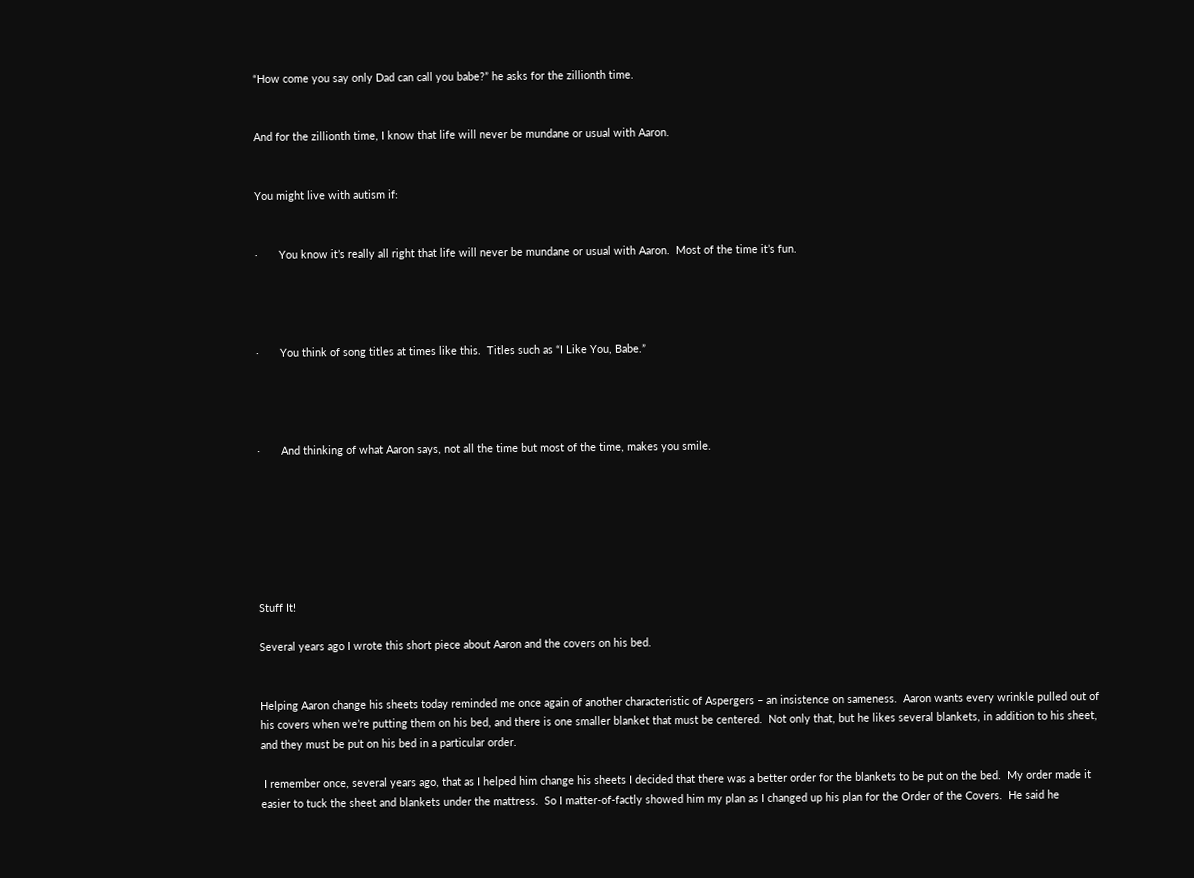“How come you say only Dad can call you babe?” he asks for the zillionth time.


And for the zillionth time, I know that life will never be mundane or usual with Aaron.


You might live with autism if:


·       You know it’s really all right that life will never be mundane or usual with Aaron.  Most of the time it’s fun.




·       You think of song titles at times like this.  Titles such as “I Like You, Babe.”




·       And thinking of what Aaron says, not all the time but most of the time, makes you smile.







Stuff It!

Several years ago I wrote this short piece about Aaron and the covers on his bed.


Helping Aaron change his sheets today reminded me once again of another characteristic of Aspergers – an insistence on sameness.  Aaron wants every wrinkle pulled out of his covers when we’re putting them on his bed, and there is one smaller blanket that must be centered.  Not only that, but he likes several blankets, in addition to his sheet, and they must be put on his bed in a particular order.

 I remember once, several years ago, that as I helped him change his sheets I decided that there was a better order for the blankets to be put on the bed.  My order made it easier to tuck the sheet and blankets under the mattress.  So I matter-of-factly showed him my plan as I changed up his plan for the Order of the Covers.  He said he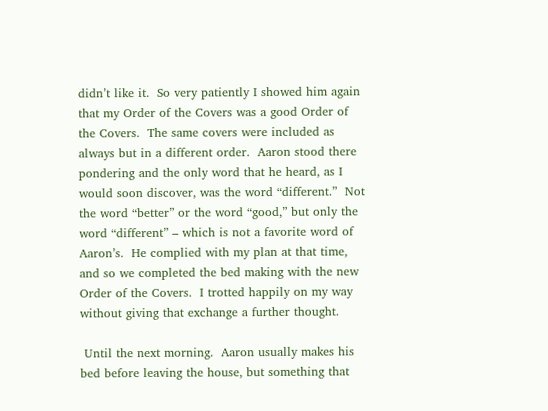didn’t like it.  So very patiently I showed him again that my Order of the Covers was a good Order of the Covers.  The same covers were included as always but in a different order.  Aaron stood there pondering and the only word that he heard, as I would soon discover, was the word “different.”  Not the word “better” or the word “good,” but only the word “different” – which is not a favorite word of Aaron’s.  He complied with my plan at that time, and so we completed the bed making with the new Order of the Covers.  I trotted happily on my way without giving that exchange a further thought.

 Until the next morning.  Aaron usually makes his bed before leaving the house, but something that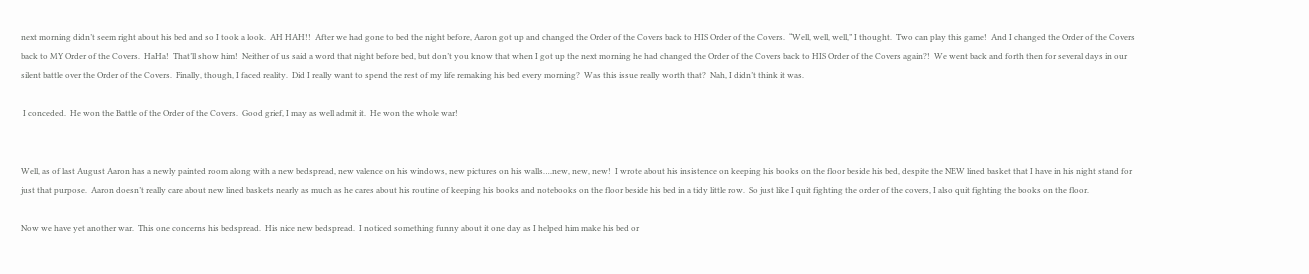next morning didn’t seem right about his bed and so I took a look.  AH HAH!!  After we had gone to bed the night before, Aaron got up and changed the Order of the Covers back to HIS Order of the Covers.  “Well, well, well,” I thought.  Two can play this game!  And I changed the Order of the Covers back to MY Order of the Covers.  HaHa!  That’ll show him!  Neither of us said a word that night before bed, but don’t you know that when I got up the next morning he had changed the Order of the Covers back to HIS Order of the Covers again?!  We went back and forth then for several days in our silent battle over the Order of the Covers.  Finally, though, I faced reality.  Did I really want to spend the rest of my life remaking his bed every morning?  Was this issue really worth that?  Nah, I didn’t think it was.

 I conceded.  He won the Battle of the Order of the Covers.  Good grief, I may as well admit it.  He won the whole war!


Well, as of last August Aaron has a newly painted room along with a new bedspread, new valence on his windows, new pictures on his walls….new, new, new!  I wrote about his insistence on keeping his books on the floor beside his bed, despite the NEW lined basket that I have in his night stand for just that purpose.  Aaron doesn’t really care about new lined baskets nearly as much as he cares about his routine of keeping his books and notebooks on the floor beside his bed in a tidy little row.  So just like I quit fighting the order of the covers, I also quit fighting the books on the floor.

Now we have yet another war.  This one concerns his bedspread.  His nice new bedspread.  I noticed something funny about it one day as I helped him make his bed or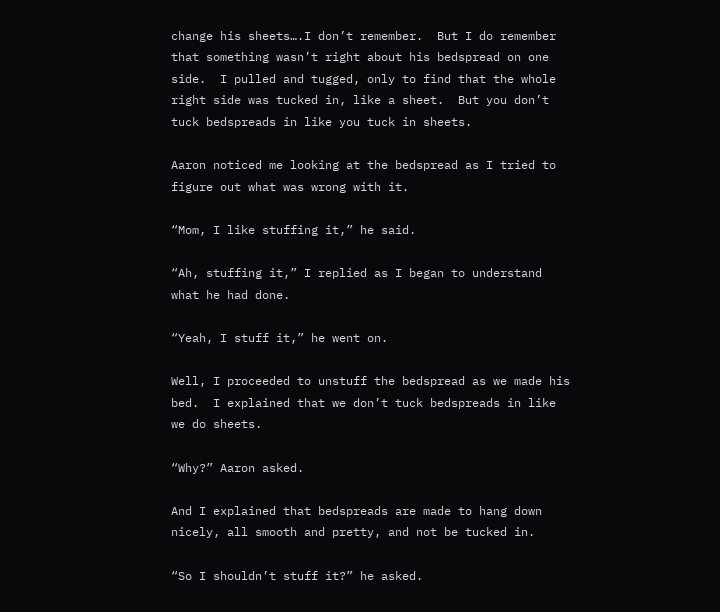change his sheets….I don’t remember.  But I do remember that something wasn’t right about his bedspread on one side.  I pulled and tugged, only to find that the whole right side was tucked in, like a sheet.  But you don’t tuck bedspreads in like you tuck in sheets.

Aaron noticed me looking at the bedspread as I tried to figure out what was wrong with it.

“Mom, I like stuffing it,” he said.

“Ah, stuffing it,” I replied as I began to understand what he had done.

“Yeah, I stuff it,” he went on.

Well, I proceeded to unstuff the bedspread as we made his bed.  I explained that we don’t tuck bedspreads in like we do sheets.

“Why?” Aaron asked.

And I explained that bedspreads are made to hang down nicely, all smooth and pretty, and not be tucked in.

“So I shouldn’t stuff it?” he asked.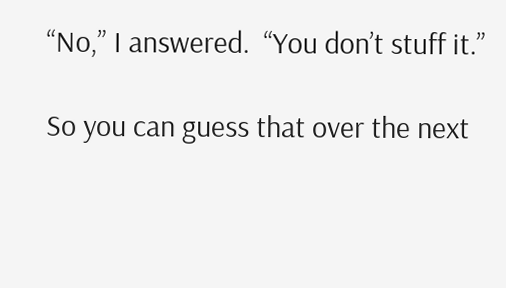“No,” I answered.  “You don’t stuff it.”

So you can guess that over the next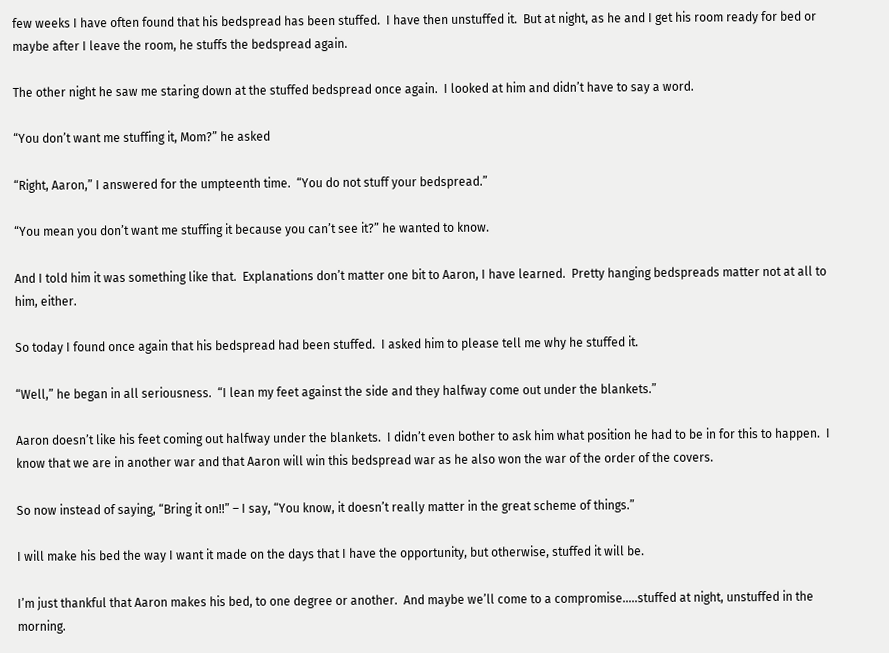few weeks I have often found that his bedspread has been stuffed.  I have then unstuffed it.  But at night, as he and I get his room ready for bed or maybe after I leave the room, he stuffs the bedspread again.

The other night he saw me staring down at the stuffed bedspread once again.  I looked at him and didn’t have to say a word.

“You don’t want me stuffing it, Mom?” he asked

“Right, Aaron,” I answered for the umpteenth time.  “You do not stuff your bedspread.”

“You mean you don’t want me stuffing it because you can’t see it?” he wanted to know.

And I told him it was something like that.  Explanations don’t matter one bit to Aaron, I have learned.  Pretty hanging bedspreads matter not at all to him, either.

So today I found once again that his bedspread had been stuffed.  I asked him to please tell me why he stuffed it.

“Well,” he began in all seriousness.  “I lean my feet against the side and they halfway come out under the blankets.”

Aaron doesn’t like his feet coming out halfway under the blankets.  I didn’t even bother to ask him what position he had to be in for this to happen.  I know that we are in another war and that Aaron will win this bedspread war as he also won the war of the order of the covers.

So now instead of saying, “Bring it on!!” – I say, “You know, it doesn’t really matter in the great scheme of things.”

I will make his bed the way I want it made on the days that I have the opportunity, but otherwise, stuffed it will be.

I’m just thankful that Aaron makes his bed, to one degree or another.  And maybe we’ll come to a compromise…..stuffed at night, unstuffed in the morning.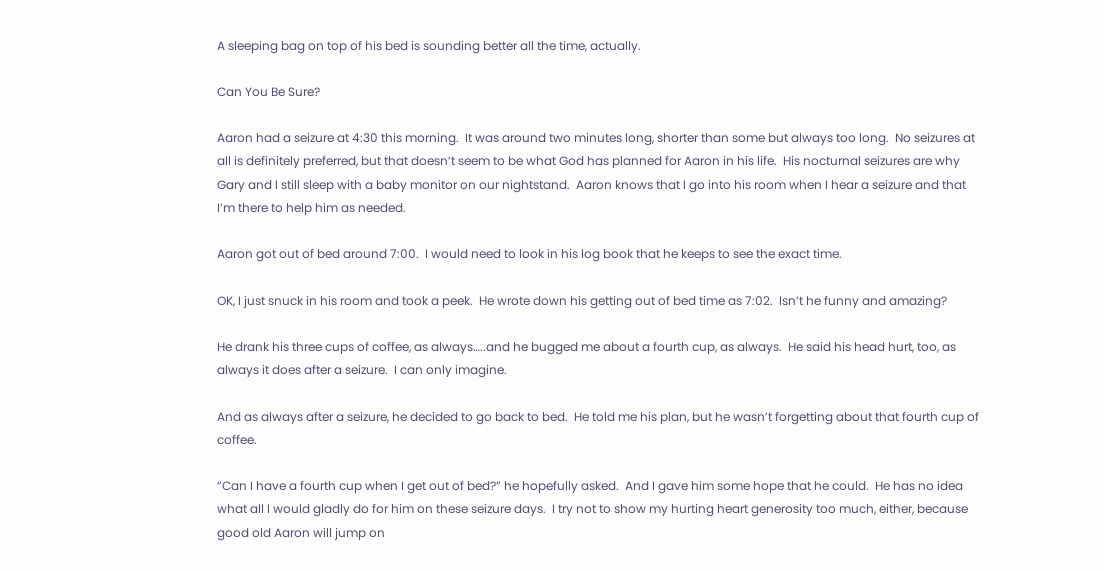A sleeping bag on top of his bed is sounding better all the time, actually.

Can You Be Sure?

Aaron had a seizure at 4:30 this morning.  It was around two minutes long, shorter than some but always too long.  No seizures at all is definitely preferred, but that doesn’t seem to be what God has planned for Aaron in his life.  His nocturnal seizures are why Gary and I still sleep with a baby monitor on our nightstand.  Aaron knows that I go into his room when I hear a seizure and that I’m there to help him as needed.

Aaron got out of bed around 7:00.  I would need to look in his log book that he keeps to see the exact time.

OK, I just snuck in his room and took a peek.  He wrote down his getting out of bed time as 7:02.  Isn’t he funny and amazing?

He drank his three cups of coffee, as always…..and he bugged me about a fourth cup, as always.  He said his head hurt, too, as always it does after a seizure.  I can only imagine.

And as always after a seizure, he decided to go back to bed.  He told me his plan, but he wasn’t forgetting about that fourth cup of coffee.

“Can I have a fourth cup when I get out of bed?” he hopefully asked.  And I gave him some hope that he could.  He has no idea what all I would gladly do for him on these seizure days.  I try not to show my hurting heart generosity too much, either, because good old Aaron will jump on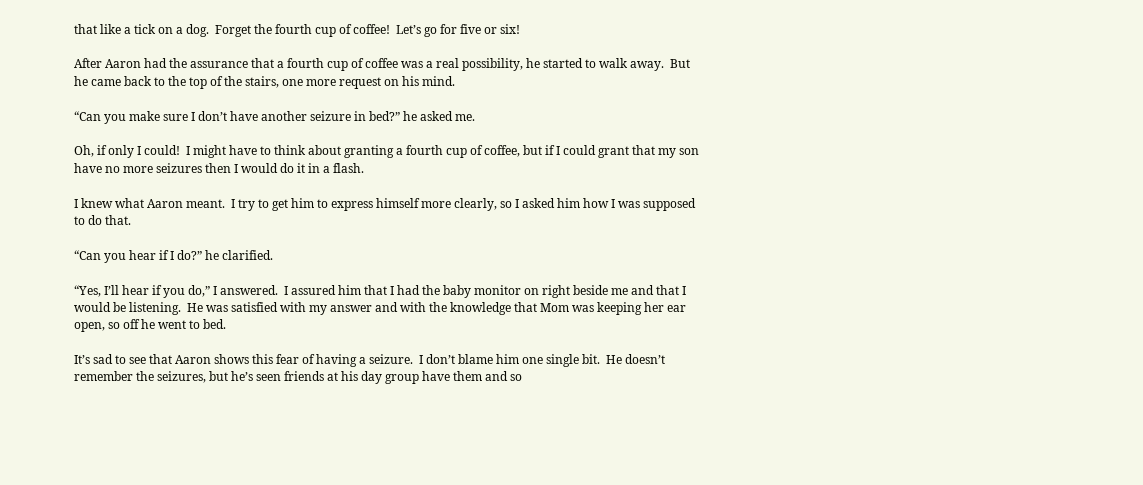that like a tick on a dog.  Forget the fourth cup of coffee!  Let’s go for five or six!

After Aaron had the assurance that a fourth cup of coffee was a real possibility, he started to walk away.  But he came back to the top of the stairs, one more request on his mind.

“Can you make sure I don’t have another seizure in bed?” he asked me.

Oh, if only I could!  I might have to think about granting a fourth cup of coffee, but if I could grant that my son have no more seizures then I would do it in a flash.

I knew what Aaron meant.  I try to get him to express himself more clearly, so I asked him how I was supposed to do that.

“Can you hear if I do?” he clarified.

“Yes, I’ll hear if you do,” I answered.  I assured him that I had the baby monitor on right beside me and that I would be listening.  He was satisfied with my answer and with the knowledge that Mom was keeping her ear open, so off he went to bed.

It’s sad to see that Aaron shows this fear of having a seizure.  I don’t blame him one single bit.  He doesn’t remember the seizures, but he’s seen friends at his day group have them and so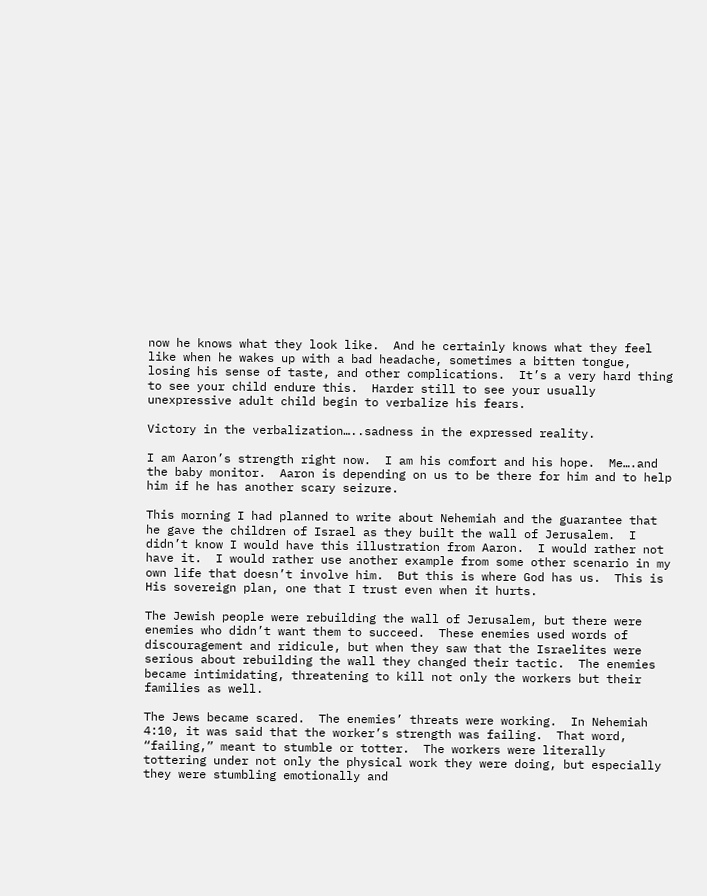now he knows what they look like.  And he certainly knows what they feel like when he wakes up with a bad headache, sometimes a bitten tongue, losing his sense of taste, and other complications.  It’s a very hard thing to see your child endure this.  Harder still to see your usually unexpressive adult child begin to verbalize his fears.

Victory in the verbalization…..sadness in the expressed reality.

I am Aaron’s strength right now.  I am his comfort and his hope.  Me….and the baby monitor.  Aaron is depending on us to be there for him and to help him if he has another scary seizure.

This morning I had planned to write about Nehemiah and the guarantee that he gave the children of Israel as they built the wall of Jerusalem.  I didn’t know I would have this illustration from Aaron.  I would rather not have it.  I would rather use another example from some other scenario in my own life that doesn’t involve him.  But this is where God has us.  This is His sovereign plan, one that I trust even when it hurts.

The Jewish people were rebuilding the wall of Jerusalem, but there were enemies who didn’t want them to succeed.  These enemies used words of discouragement and ridicule, but when they saw that the Israelites were serious about rebuilding the wall they changed their tactic.  The enemies became intimidating, threatening to kill not only the workers but their families as well.

The Jews became scared.  The enemies’ threats were working.  In Nehemiah 4:10, it was said that the worker’s strength was failing.  That word, “failing,” meant to stumble or totter.  The workers were literally tottering under not only the physical work they were doing, but especially they were stumbling emotionally and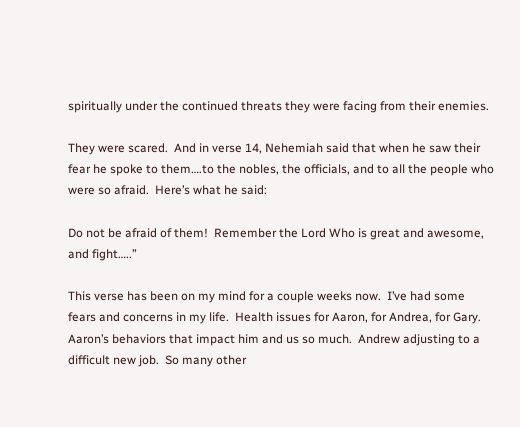spiritually under the continued threats they were facing from their enemies.

They were scared.  And in verse 14, Nehemiah said that when he saw their fear he spoke to them….to the nobles, the officials, and to all the people who were so afraid.  Here’s what he said:

Do not be afraid of them!  Remember the Lord Who is great and awesome, and fight…..”

This verse has been on my mind for a couple weeks now.  I’ve had some fears and concerns in my life.  Health issues for Aaron, for Andrea, for Gary.  Aaron’s behaviors that impact him and us so much.  Andrew adjusting to a difficult new job.  So many other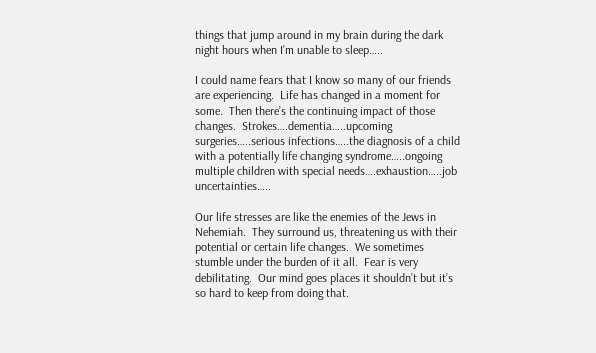things that jump around in my brain during the dark night hours when I’m unable to sleep…..

I could name fears that I know so many of our friends are experiencing.  Life has changed in a moment for some.  Then there’s the continuing impact of those changes.  Strokes….dementia…..upcoming surgeries…..serious infections…..the diagnosis of a child with a potentially life changing syndrome…..ongoing multiple children with special needs….exhaustion…..job uncertainties…..

Our life stresses are like the enemies of the Jews in Nehemiah.  They surround us, threatening us with their potential or certain life changes.  We sometimes stumble under the burden of it all.  Fear is very debilitating.  Our mind goes places it shouldn’t but it’s so hard to keep from doing that.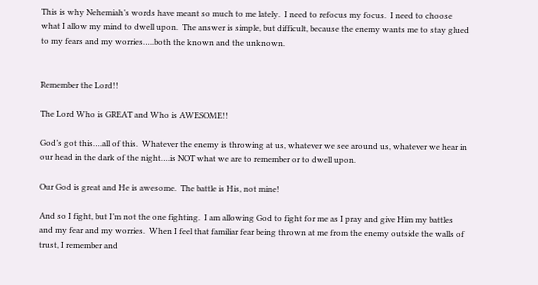This is why Nehemiah’s words have meant so much to me lately.  I need to refocus my focus.  I need to choose what I allow my mind to dwell upon.  The answer is simple, but difficult, because the enemy wants me to stay glued to my fears and my worries…..both the known and the unknown.


Remember the Lord!!

The Lord Who is GREAT and Who is AWESOME!!

God’s got this….all of this.  Whatever the enemy is throwing at us, whatever we see around us, whatever we hear in our head in the dark of the night….is NOT what we are to remember or to dwell upon.

Our God is great and He is awesome.  The battle is His, not mine!

And so I fight, but I’m not the one fighting.  I am allowing God to fight for me as I pray and give Him my battles and my fear and my worries.  When I feel that familiar fear being thrown at me from the enemy outside the walls of trust, I remember and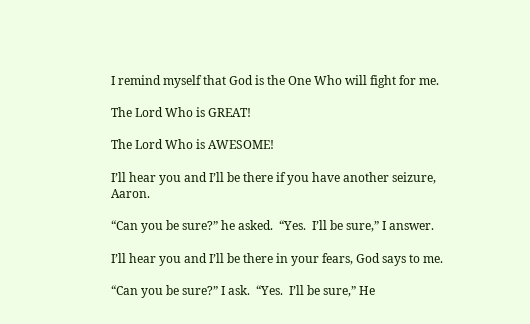I remind myself that God is the One Who will fight for me.

The Lord Who is GREAT!

The Lord Who is AWESOME!

I’ll hear you and I’ll be there if you have another seizure, Aaron.

“Can you be sure?” he asked.  “Yes.  I’ll be sure,” I answer.

I’ll hear you and I’ll be there in your fears, God says to me.

“Can you be sure?” I ask.  “Yes.  I’ll be sure,” He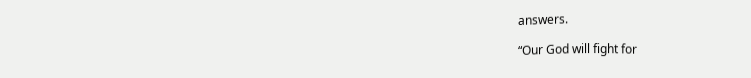answers.

“Our God will fight for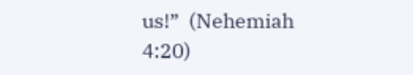us!”  (Nehemiah 4:20)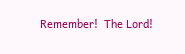Remember!  The Lord!